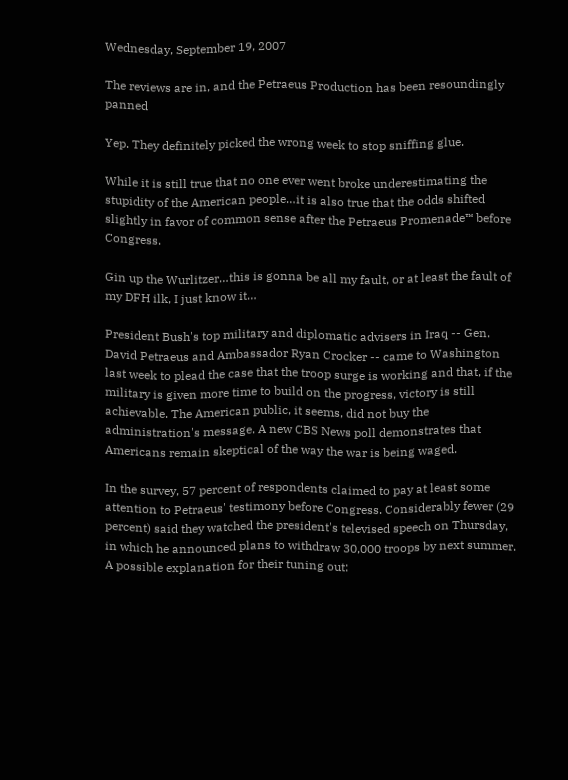Wednesday, September 19, 2007

The reviews are in, and the Petraeus Production has been resoundingly panned

Yep. They definitely picked the wrong week to stop sniffing glue.

While it is still true that no one ever went broke underestimating the stupidity of the American people…it is also true that the odds shifted slightly in favor of common sense after the Petraeus Promenade™ before Congress.

Gin up the Wurlitzer…this is gonna be all my fault, or at least the fault of my DFH ilk, I just know it…

President Bush's top military and diplomatic advisers in Iraq -- Gen. David Petraeus and Ambassador Ryan Crocker -- came to Washington last week to plead the case that the troop surge is working and that, if the military is given more time to build on the progress, victory is still achievable. The American public, it seems, did not buy the administration's message. A new CBS News poll demonstrates that Americans remain skeptical of the way the war is being waged.

In the survey, 57 percent of respondents claimed to pay at least some attention to Petraeus' testimony before Congress. Considerably fewer (29 percent) said they watched the president's televised speech on Thursday, in which he announced plans to withdraw 30,000 troops by next summer. A possible explanation for their tuning out: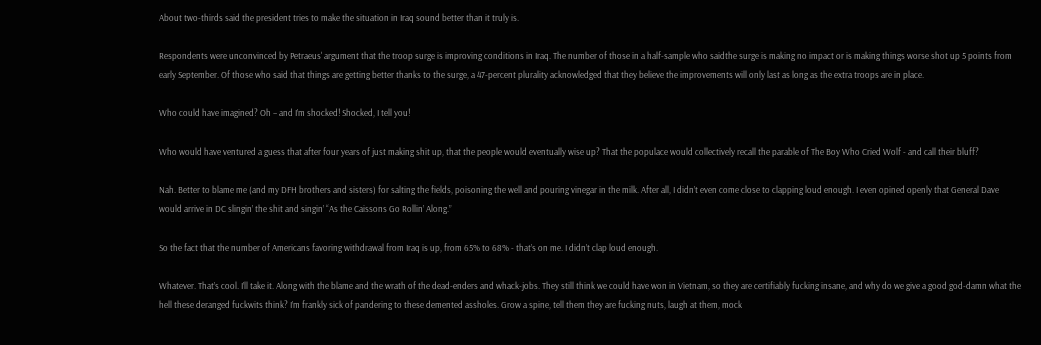About two-thirds said the president tries to make the situation in Iraq sound better than it truly is.

Respondents were unconvinced by Petraeus' argument that the troop surge is improving conditions in Iraq. The number of those in a half-sample who saidthe surge is making no impact or is making things worse shot up 5 points from early September. Of those who said that things are getting better thanks to the surge, a 47-percent plurality acknowledged that they believe the improvements will only last as long as the extra troops are in place.

Who could have imagined? Oh – and I’m shocked! Shocked, I tell you!

Who would have ventured a guess that after four years of just making shit up, that the people would eventually wise up? That the populace would collectively recall the parable of The Boy Who Cried Wolf - and call their bluff?

Nah. Better to blame me (and my DFH brothers and sisters) for salting the fields, poisoning the well and pouring vinegar in the milk. After all, I didn’t even come close to clapping loud enough. I even opined openly that General Dave would arrive in DC slingin’ the shit and singin’ “As the Caissons Go Rollin’ Along.”

So the fact that the number of Americans favoring withdrawal from Iraq is up, from 65% to 68% - that’s on me. I didn’t clap loud enough.

Whatever. That’s cool. I’ll take it. Along with the blame and the wrath of the dead-enders and whack-jobs. They still think we could have won in Vietnam, so they are certifiably fucking insane, and why do we give a good god-damn what the hell these deranged fuckwits think? I’m frankly sick of pandering to these demented assholes. Grow a spine, tell them they are fucking nuts, laugh at them, mock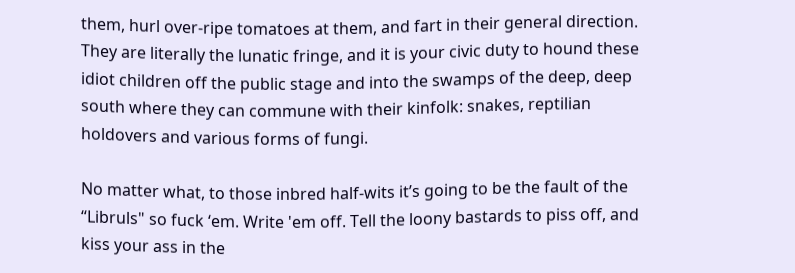them, hurl over-ripe tomatoes at them, and fart in their general direction. They are literally the lunatic fringe, and it is your civic duty to hound these idiot children off the public stage and into the swamps of the deep, deep south where they can commune with their kinfolk: snakes, reptilian holdovers and various forms of fungi.

No matter what, to those inbred half-wits it’s going to be the fault of the “Libruls" so fuck ‘em. Write 'em off. Tell the loony bastards to piss off, and kiss your ass in the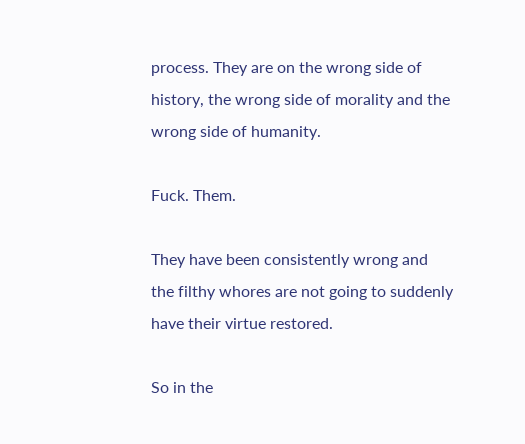process. They are on the wrong side of history, the wrong side of morality and the wrong side of humanity.

Fuck. Them.

They have been consistently wrong and the filthy whores are not going to suddenly have their virtue restored.

So in the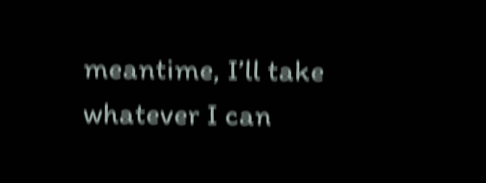meantime, I’ll take whatever I can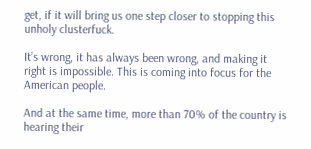get, if it will bring us one step closer to stopping this unholy clusterfuck.

It’s wrong, it has always been wrong, and making it right is impossible. This is coming into focus for the American people.

And at the same time, more than 70% of the country is hearing their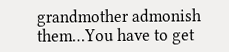grandmother admonish them…You have to get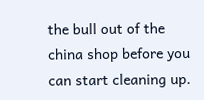the bull out of the china shop before you can start cleaning up.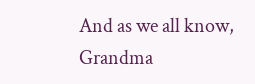And as we all know, Grandma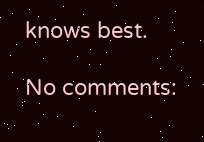knows best.

No comments: